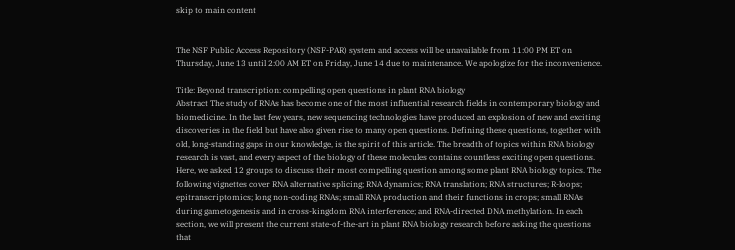skip to main content


The NSF Public Access Repository (NSF-PAR) system and access will be unavailable from 11:00 PM ET on Thursday, June 13 until 2:00 AM ET on Friday, June 14 due to maintenance. We apologize for the inconvenience.

Title: Beyond transcription: compelling open questions in plant RNA biology
Abstract The study of RNAs has become one of the most influential research fields in contemporary biology and biomedicine. In the last few years, new sequencing technologies have produced an explosion of new and exciting discoveries in the field but have also given rise to many open questions. Defining these questions, together with old, long-standing gaps in our knowledge, is the spirit of this article. The breadth of topics within RNA biology research is vast, and every aspect of the biology of these molecules contains countless exciting open questions. Here, we asked 12 groups to discuss their most compelling question among some plant RNA biology topics. The following vignettes cover RNA alternative splicing; RNA dynamics; RNA translation; RNA structures; R-loops; epitranscriptomics; long non-coding RNAs; small RNA production and their functions in crops; small RNAs during gametogenesis and in cross-kingdom RNA interference; and RNA-directed DNA methylation. In each section, we will present the current state-of-the-art in plant RNA biology research before asking the questions that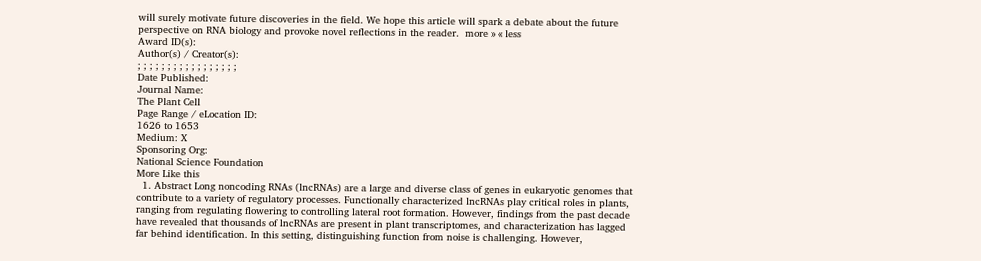will surely motivate future discoveries in the field. We hope this article will spark a debate about the future perspective on RNA biology and provoke novel reflections in the reader.  more » « less
Award ID(s):
Author(s) / Creator(s):
; ; ; ; ; ; ; ; ; ; ; ; ; ; ; ; ;
Date Published:
Journal Name:
The Plant Cell
Page Range / eLocation ID:
1626 to 1653
Medium: X
Sponsoring Org:
National Science Foundation
More Like this
  1. Abstract Long noncoding RNAs (lncRNAs) are a large and diverse class of genes in eukaryotic genomes that contribute to a variety of regulatory processes. Functionally characterized lncRNAs play critical roles in plants, ranging from regulating flowering to controlling lateral root formation. However, findings from the past decade have revealed that thousands of lncRNAs are present in plant transcriptomes, and characterization has lagged far behind identification. In this setting, distinguishing function from noise is challenging. However,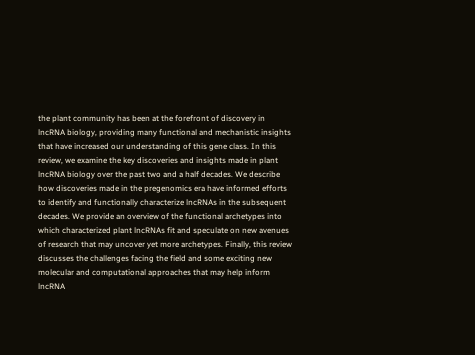the plant community has been at the forefront of discovery in lncRNA biology, providing many functional and mechanistic insights that have increased our understanding of this gene class. In this review, we examine the key discoveries and insights made in plant lncRNA biology over the past two and a half decades. We describe how discoveries made in the pregenomics era have informed efforts to identify and functionally characterize lncRNAs in the subsequent decades. We provide an overview of the functional archetypes into which characterized plant lncRNAs fit and speculate on new avenues of research that may uncover yet more archetypes. Finally, this review discusses the challenges facing the field and some exciting new molecular and computational approaches that may help inform lncRNA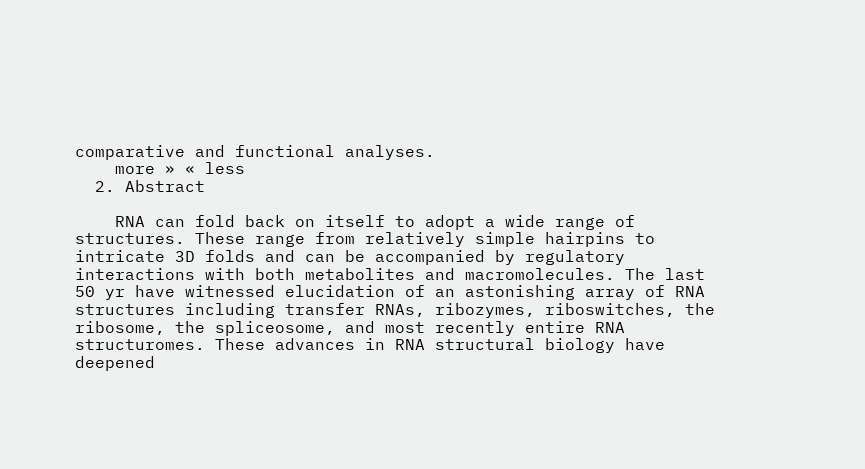comparative and functional analyses.
    more » « less
  2. Abstract

    RNA can fold back on itself to adopt a wide range of structures. These range from relatively simple hairpins to intricate 3D folds and can be accompanied by regulatory interactions with both metabolites and macromolecules. The last 50 yr have witnessed elucidation of an astonishing array of RNA structures including transfer RNAs, ribozymes, riboswitches, the ribosome, the spliceosome, and most recently entire RNA structuromes. These advances in RNA structural biology have deepened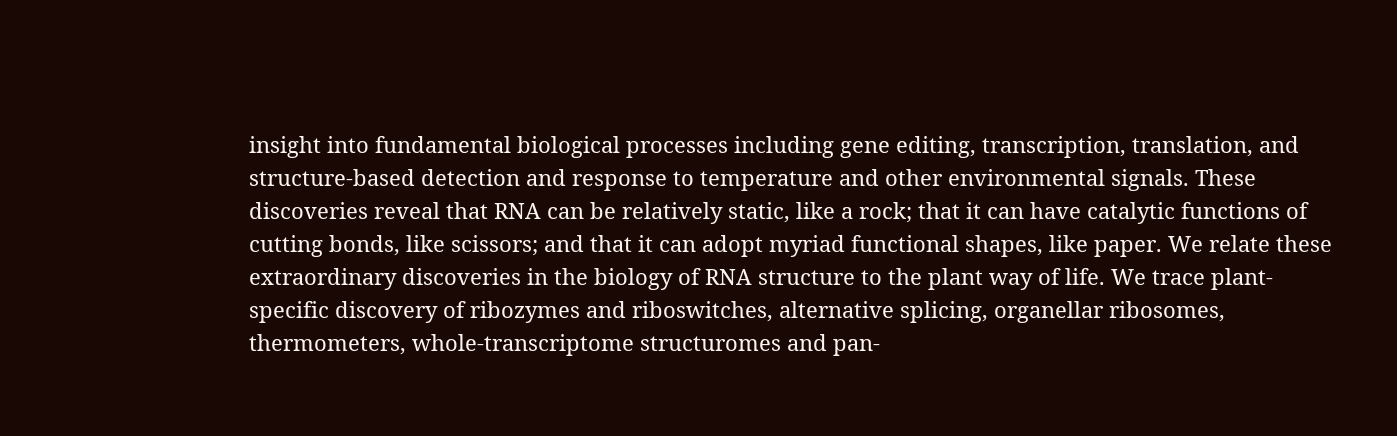insight into fundamental biological processes including gene editing, transcription, translation, and structure-based detection and response to temperature and other environmental signals. These discoveries reveal that RNA can be relatively static, like a rock; that it can have catalytic functions of cutting bonds, like scissors; and that it can adopt myriad functional shapes, like paper. We relate these extraordinary discoveries in the biology of RNA structure to the plant way of life. We trace plant-specific discovery of ribozymes and riboswitches, alternative splicing, organellar ribosomes, thermometers, whole-transcriptome structuromes and pan-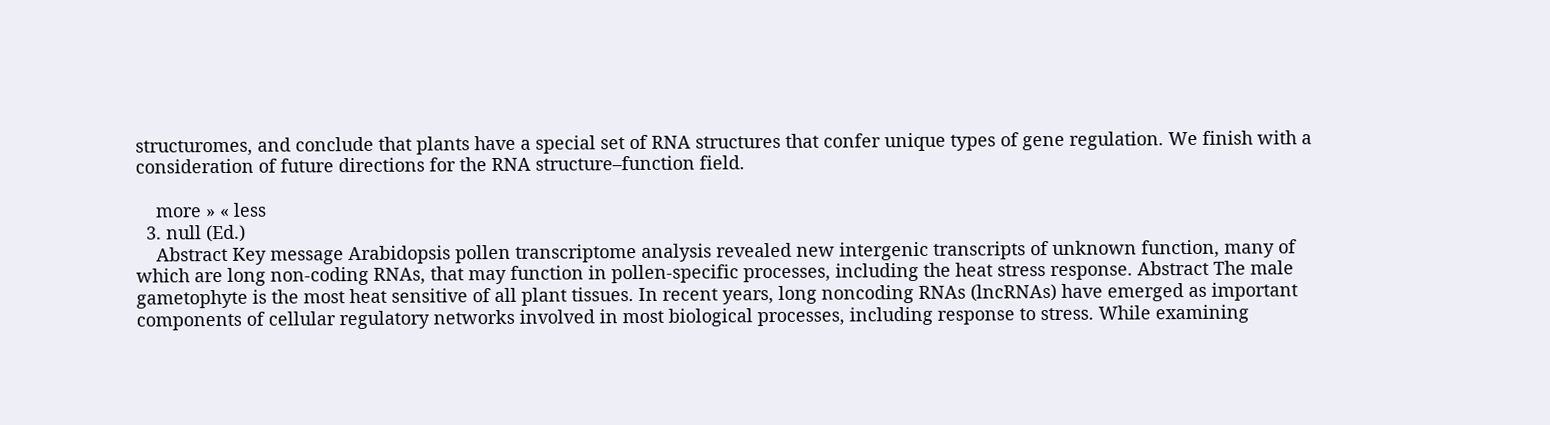structuromes, and conclude that plants have a special set of RNA structures that confer unique types of gene regulation. We finish with a consideration of future directions for the RNA structure–function field.

    more » « less
  3. null (Ed.)
    Abstract Key message Arabidopsis pollen transcriptome analysis revealed new intergenic transcripts of unknown function, many of which are long non-coding RNAs, that may function in pollen-specific processes, including the heat stress response. Abstract The male gametophyte is the most heat sensitive of all plant tissues. In recent years, long noncoding RNAs (lncRNAs) have emerged as important components of cellular regulatory networks involved in most biological processes, including response to stress. While examining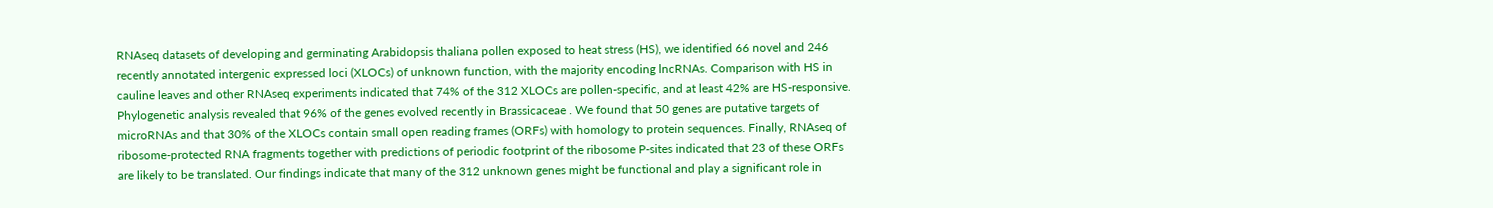RNAseq datasets of developing and germinating Arabidopsis thaliana pollen exposed to heat stress (HS), we identified 66 novel and 246 recently annotated intergenic expressed loci (XLOCs) of unknown function, with the majority encoding lncRNAs. Comparison with HS in cauline leaves and other RNAseq experiments indicated that 74% of the 312 XLOCs are pollen-specific, and at least 42% are HS-responsive. Phylogenetic analysis revealed that 96% of the genes evolved recently in Brassicaceae . We found that 50 genes are putative targets of microRNAs and that 30% of the XLOCs contain small open reading frames (ORFs) with homology to protein sequences. Finally, RNAseq of ribosome-protected RNA fragments together with predictions of periodic footprint of the ribosome P-sites indicated that 23 of these ORFs are likely to be translated. Our findings indicate that many of the 312 unknown genes might be functional and play a significant role in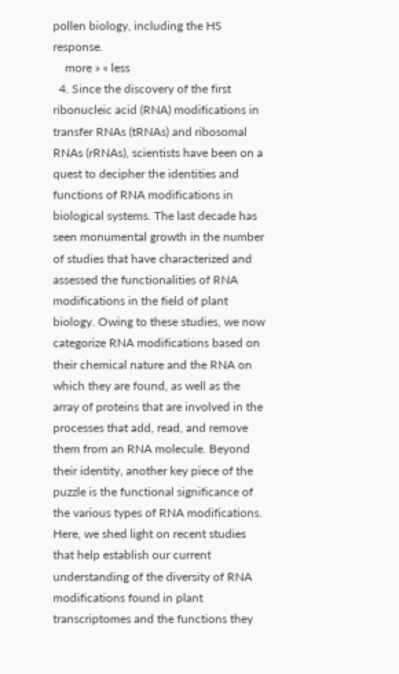pollen biology, including the HS response.
    more » « less
  4. Since the discovery of the first ribonucleic acid (RNA) modifications in transfer RNAs (tRNAs) and ribosomal RNAs (rRNAs), scientists have been on a quest to decipher the identities and functions of RNA modifications in biological systems. The last decade has seen monumental growth in the number of studies that have characterized and assessed the functionalities of RNA modifications in the field of plant biology. Owing to these studies, we now categorize RNA modifications based on their chemical nature and the RNA on which they are found, as well as the array of proteins that are involved in the processes that add, read, and remove them from an RNA molecule. Beyond their identity, another key piece of the puzzle is the functional significance of the various types of RNA modifications. Here, we shed light on recent studies that help establish our current understanding of the diversity of RNA modifications found in plant transcriptomes and the functions they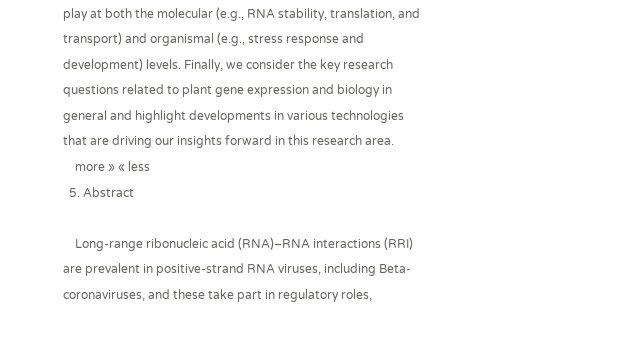play at both the molecular (e.g., RNA stability, translation, and transport) and organismal (e.g., stress response and development) levels. Finally, we consider the key research questions related to plant gene expression and biology in general and highlight developments in various technologies that are driving our insights forward in this research area.
    more » « less
  5. Abstract

    Long-range ribonucleic acid (RNA)–RNA interactions (RRI) are prevalent in positive-strand RNA viruses, including Beta-coronaviruses, and these take part in regulatory roles,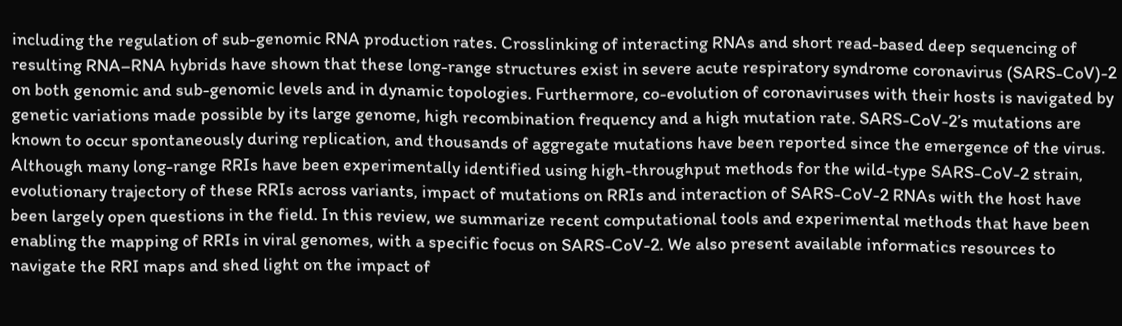including the regulation of sub-genomic RNA production rates. Crosslinking of interacting RNAs and short read-based deep sequencing of resulting RNA–RNA hybrids have shown that these long-range structures exist in severe acute respiratory syndrome coronavirus (SARS-CoV)-2 on both genomic and sub-genomic levels and in dynamic topologies. Furthermore, co-evolution of coronaviruses with their hosts is navigated by genetic variations made possible by its large genome, high recombination frequency and a high mutation rate. SARS-CoV-2’s mutations are known to occur spontaneously during replication, and thousands of aggregate mutations have been reported since the emergence of the virus. Although many long-range RRIs have been experimentally identified using high-throughput methods for the wild-type SARS-CoV-2 strain, evolutionary trajectory of these RRIs across variants, impact of mutations on RRIs and interaction of SARS-CoV-2 RNAs with the host have been largely open questions in the field. In this review, we summarize recent computational tools and experimental methods that have been enabling the mapping of RRIs in viral genomes, with a specific focus on SARS-CoV-2. We also present available informatics resources to navigate the RRI maps and shed light on the impact of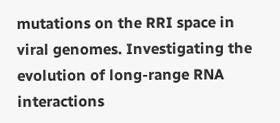mutations on the RRI space in viral genomes. Investigating the evolution of long-range RNA interactions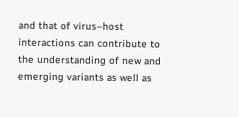and that of virus–host interactions can contribute to the understanding of new and emerging variants as well as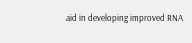aid in developing improved RNA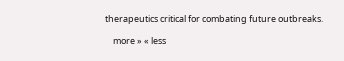therapeutics critical for combating future outbreaks.

    more » « less